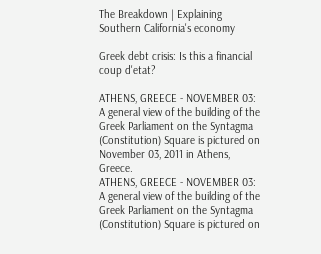The Breakdown | Explaining Southern California's economy

Greek debt crisis: Is this a financial coup d'etat?

ATHENS, GREECE - NOVEMBER 03:  A general view of the building of the Greek Parliament on the Syntagma (Constitution) Square is pictured on November 03, 2011 in Athens, Greece.
ATHENS, GREECE - NOVEMBER 03: A general view of the building of the Greek Parliament on the Syntagma (Constitution) Square is pictured on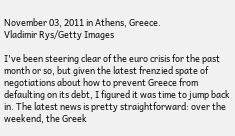November 03, 2011 in Athens, Greece.
Vladimir Rys/Getty Images

I've been steering clear of the euro crisis for the past month or so, but given the latest frenzied spate of negotiations about how to prevent Greece from defaulting on its debt, I figured it was time to jump back in. The latest news is pretty straightforward: over the weekend, the Greek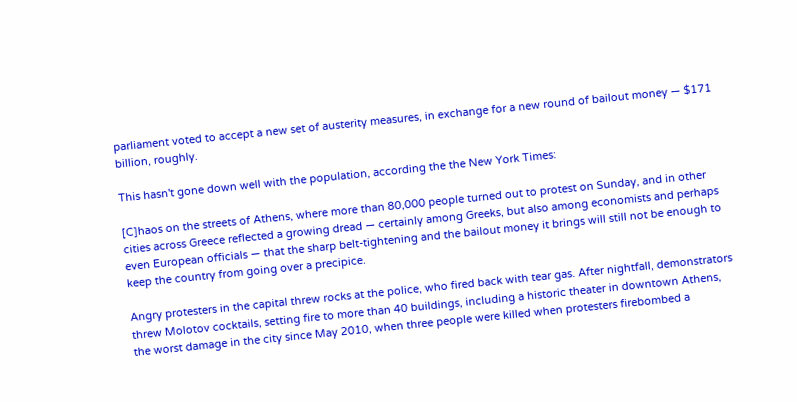parliament voted to accept a new set of austerity measures, in exchange for a new round of bailout money — $171 billion, roughly.

This hasn't gone down well with the population, according the the New York Times:

[C]haos on the streets of Athens, where more than 80,000 people turned out to protest on Sunday, and in other cities across Greece reflected a growing dread — certainly among Greeks, but also among economists and perhaps even European officials — that the sharp belt-tightening and the bailout money it brings will still not be enough to keep the country from going over a precipice.

Angry protesters in the capital threw rocks at the police, who fired back with tear gas. After nightfall, demonstrators threw Molotov cocktails, setting fire to more than 40 buildings, including a historic theater in downtown Athens, the worst damage in the city since May 2010, when three people were killed when protesters firebombed a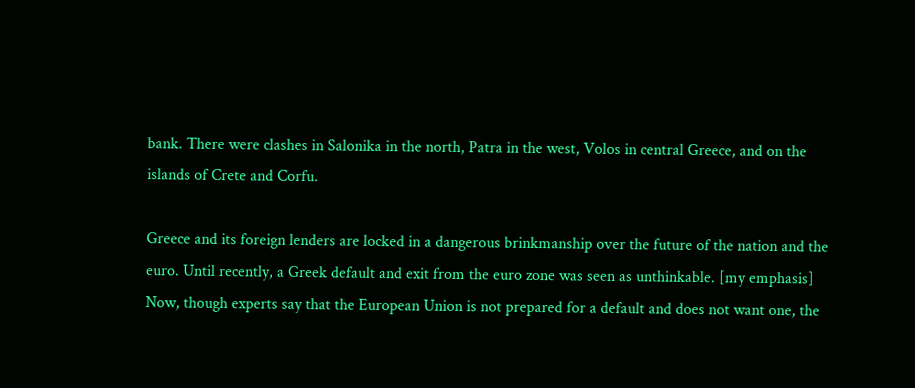bank. There were clashes in Salonika in the north, Patra in the west, Volos in central Greece, and on the islands of Crete and Corfu.

Greece and its foreign lenders are locked in a dangerous brinkmanship over the future of the nation and the euro. Until recently, a Greek default and exit from the euro zone was seen as unthinkable. [my emphasis] Now, though experts say that the European Union is not prepared for a default and does not want one, the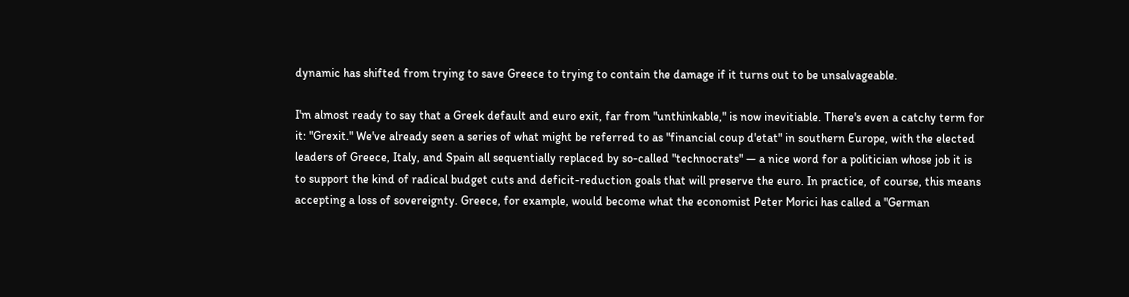dynamic has shifted from trying to save Greece to trying to contain the damage if it turns out to be unsalvageable.

I'm almost ready to say that a Greek default and euro exit, far from "unthinkable," is now inevitiable. There's even a catchy term for it: "Grexit." We've already seen a series of what might be referred to as "financial coup d'etat" in southern Europe, with the elected leaders of Greece, Italy, and Spain all sequentially replaced by so-called "technocrats" — a nice word for a politician whose job it is to support the kind of radical budget cuts and deficit-reduction goals that will preserve the euro. In practice, of course, this means accepting a loss of sovereignty. Greece, for example, would become what the economist Peter Morici has called a "German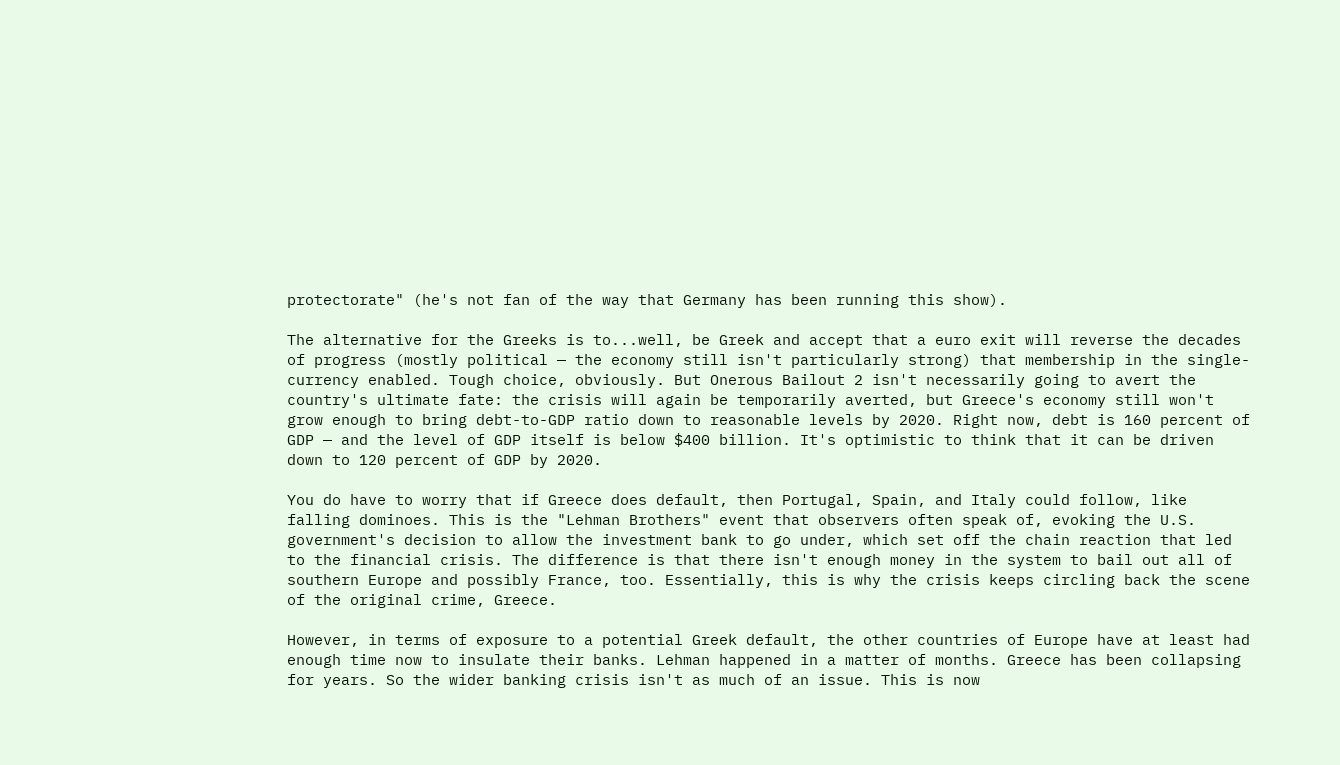protectorate" (he's not fan of the way that Germany has been running this show).

The alternative for the Greeks is to...well, be Greek and accept that a euro exit will reverse the decades of progress (mostly political — the economy still isn't particularly strong) that membership in the single-currency enabled. Tough choice, obviously. But Onerous Bailout 2 isn't necessarily going to avert the country's ultimate fate: the crisis will again be temporarily averted, but Greece's economy still won't grow enough to bring debt-to-GDP ratio down to reasonable levels by 2020. Right now, debt is 160 percent of GDP — and the level of GDP itself is below $400 billion. It's optimistic to think that it can be driven down to 120 percent of GDP by 2020.

You do have to worry that if Greece does default, then Portugal, Spain, and Italy could follow, like falling dominoes. This is the "Lehman Brothers" event that observers often speak of, evoking the U.S. government's decision to allow the investment bank to go under, which set off the chain reaction that led to the financial crisis. The difference is that there isn't enough money in the system to bail out all of southern Europe and possibly France, too. Essentially, this is why the crisis keeps circling back the scene of the original crime, Greece.

However, in terms of exposure to a potential Greek default, the other countries of Europe have at least had enough time now to insulate their banks. Lehman happened in a matter of months. Greece has been collapsing for years. So the wider banking crisis isn't as much of an issue. This is now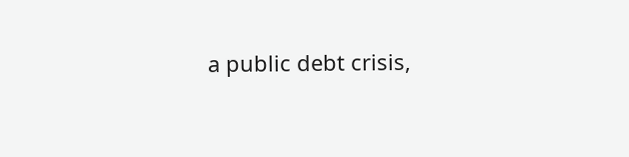a public debt crisis,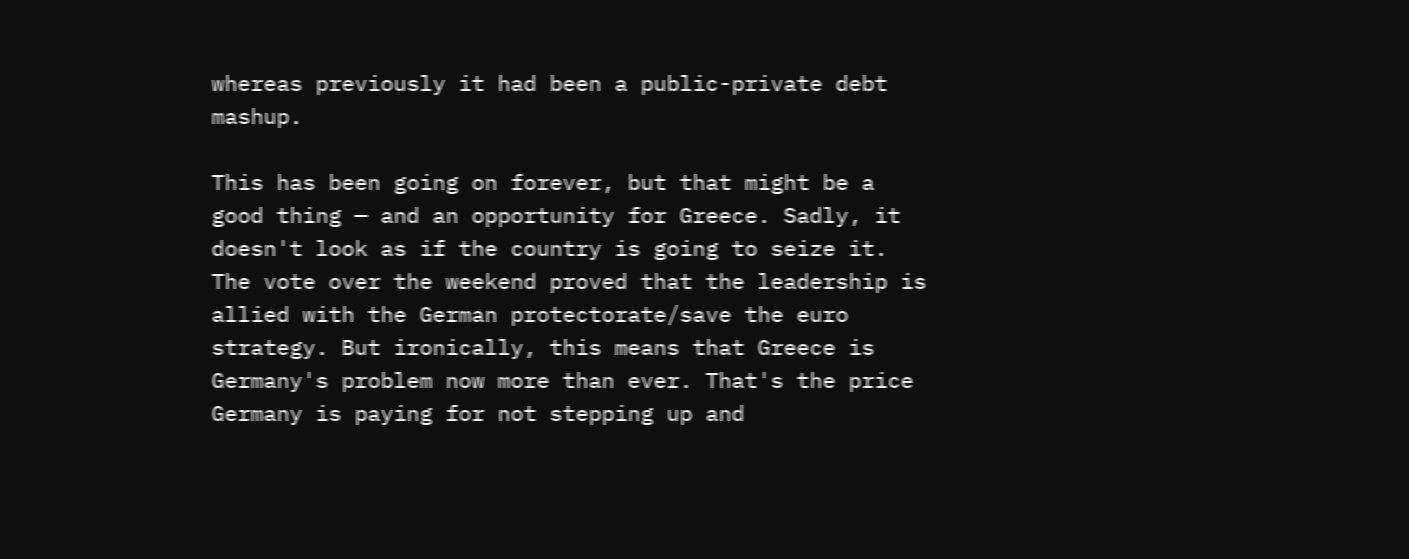whereas previously it had been a public-private debt mashup.

This has been going on forever, but that might be a good thing — and an opportunity for Greece. Sadly, it doesn't look as if the country is going to seize it. The vote over the weekend proved that the leadership is allied with the German protectorate/save the euro strategy. But ironically, this means that Greece is Germany's problem now more than ever. That's the price Germany is paying for not stepping up and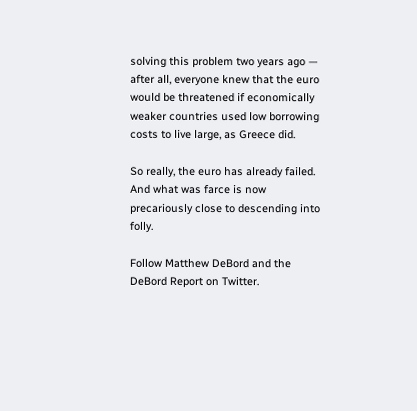solving this problem two years ago — after all, everyone knew that the euro would be threatened if economically weaker countries used low borrowing costs to live large, as Greece did.

So really, the euro has already failed. And what was farce is now precariously close to descending into folly.

Follow Matthew DeBord and the DeBord Report on Twitter.